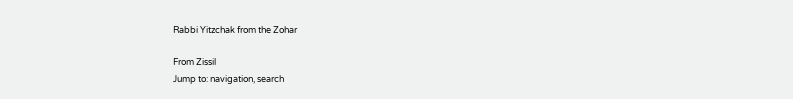Rabbi Yitzchak from the Zohar

From Zissil
Jump to: navigation, search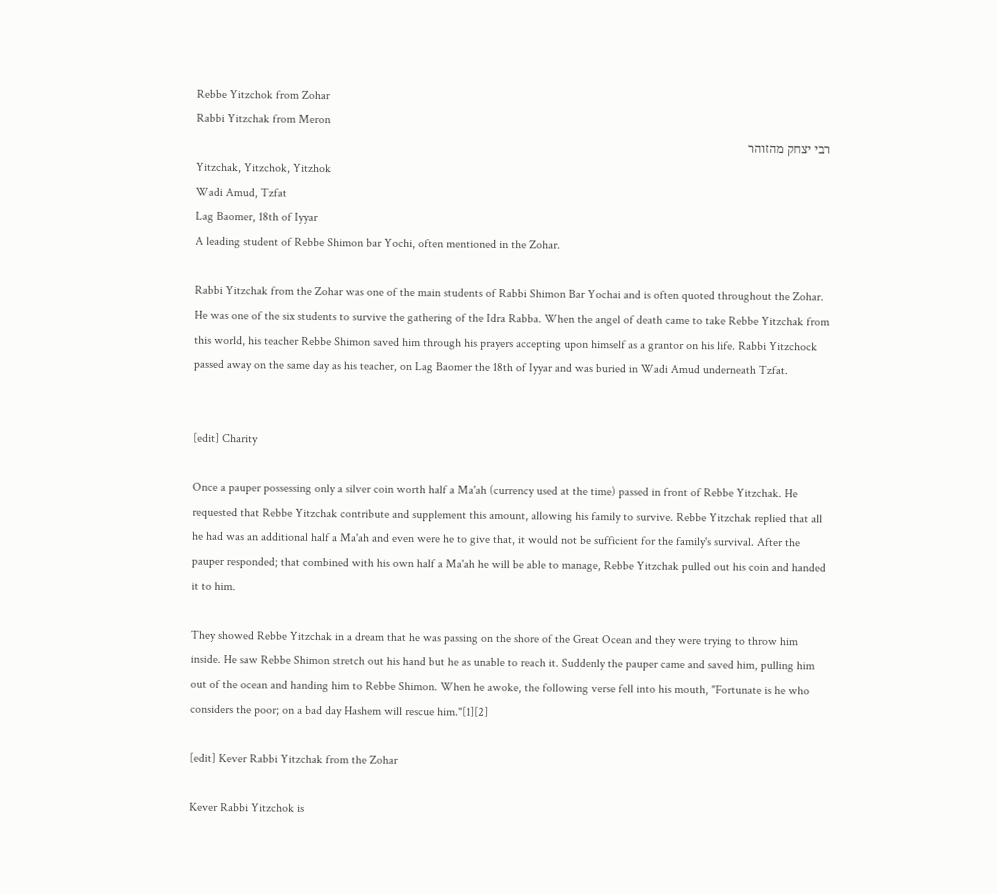Rebbe Yitzchok from Zohar
Rabbi Yitzchak from Meron
רבי יצחק מהזוהר
Yitzchak, Yitzchok, Yitzhok
Wadi Amud, Tzfat
Lag Baomer, 18th of Iyyar
A leading student of Rebbe Shimon bar Yochi, often mentioned in the Zohar.

Rabbi Yitzchak from the Zohar was one of the main students of Rabbi Shimon Bar Yochai and is often quoted throughout the Zohar. He was one of the six students to survive the gathering of the Idra Rabba. When the angel of death came to take Rebbe Yitzchak from this world, his teacher Rebbe Shimon saved him through his prayers accepting upon himself as a grantor on his life. Rabbi Yitzchock passed away on the same day as his teacher, on Lag Baomer the 18th of Iyyar and was buried in Wadi Amud underneath Tzfat.


[edit] Charity

Once a pauper possessing only a silver coin worth half a Ma'ah (currency used at the time) passed in front of Rebbe Yitzchak. He requested that Rebbe Yitzchak contribute and supplement this amount, allowing his family to survive. Rebbe Yitzchak replied that all he had was an additional half a Ma'ah and even were he to give that, it would not be sufficient for the family's survival. After the pauper responded; that combined with his own half a Ma'ah he will be able to manage, Rebbe Yitzchak pulled out his coin and handed it to him.

They showed Rebbe Yitzchak in a dream that he was passing on the shore of the Great Ocean and they were trying to throw him inside. He saw Rebbe Shimon stretch out his hand but he as unable to reach it. Suddenly the pauper came and saved him, pulling him out of the ocean and handing him to Rebbe Shimon. When he awoke, the following verse fell into his mouth, "Fortunate is he who considers the poor; on a bad day Hashem will rescue him."[1][2]

[edit] Kever Rabbi Yitzchak from the Zohar

Kever Rabbi Yitzchok is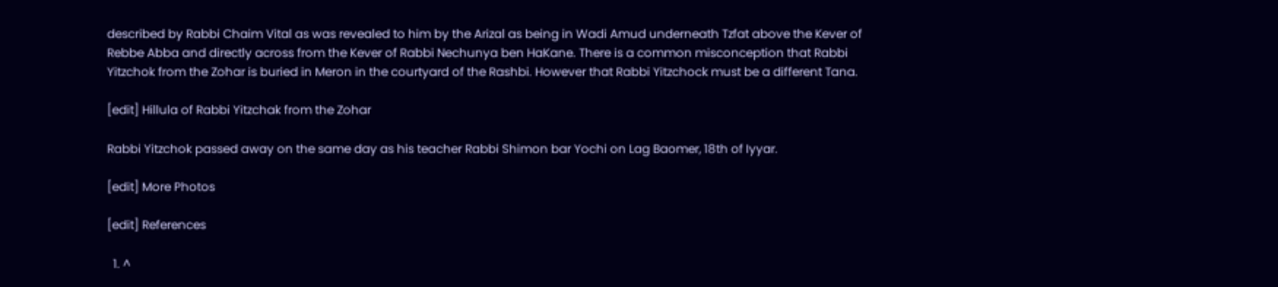described by Rabbi Chaim Vital as was revealed to him by the Arizal as being in Wadi Amud underneath Tzfat above the Kever of Rebbe Abba and directly across from the Kever of Rabbi Nechunya ben HaKane. There is a common misconception that Rabbi Yitzchok from the Zohar is buried in Meron in the courtyard of the Rashbi. However that Rabbi Yitzchock must be a different Tana.

[edit] Hillula of Rabbi Yitzchak from the Zohar

Rabbi Yitzchok passed away on the same day as his teacher Rabbi Shimon bar Yochi on Lag Baomer, 18th of Iyyar.

[edit] More Photos

[edit] References

  1. ^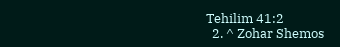Tehilim 41:2
  2. ^ Zohar Shemos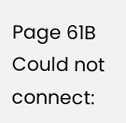Page 61B
Could not connect: